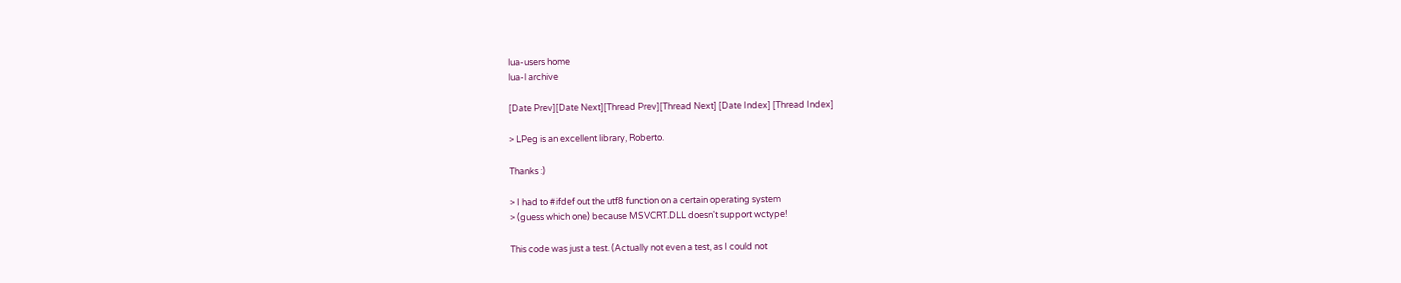lua-users home
lua-l archive

[Date Prev][Date Next][Thread Prev][Thread Next] [Date Index] [Thread Index]

> LPeg is an excellent library, Roberto.

Thanks :)

> I had to #ifdef out the utf8 function on a certain operating system
> (guess which one) because MSVCRT.DLL doesn't support wctype!

This code was just a test. (Actually not even a test, as I could not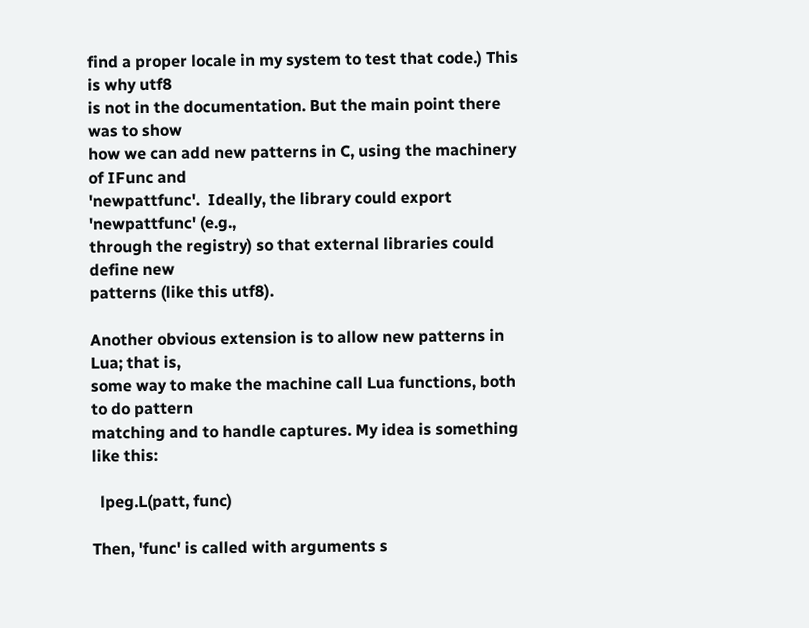find a proper locale in my system to test that code.) This is why utf8
is not in the documentation. But the main point there was to show
how we can add new patterns in C, using the machinery of IFunc and
'newpattfunc'.  Ideally, the library could export 'newpattfunc' (e.g.,
through the registry) so that external libraries could define new
patterns (like this utf8).

Another obvious extension is to allow new patterns in Lua; that is,
some way to make the machine call Lua functions, both to do pattern
matching and to handle captures. My idea is something like this:

  lpeg.L(patt, func)

Then, 'func' is called with arguments s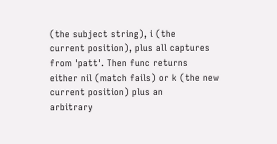(the subject string), i (the
current position), plus all captures from 'patt'. Then func returns
either nil (match fails) or k (the new current position) plus an
arbitrary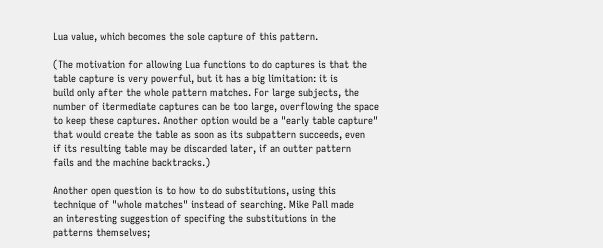Lua value, which becomes the sole capture of this pattern.

(The motivation for allowing Lua functions to do captures is that the
table capture is very powerful, but it has a big limitation: it is
build only after the whole pattern matches. For large subjects, the
number of itermediate captures can be too large, overflowing the space
to keep these captures. Another option would be a "early table capture"
that would create the table as soon as its subpattern succeeds, even
if its resulting table may be discarded later, if an outter pattern
fails and the machine backtracks.)

Another open question is to how to do substitutions, using this
technique of "whole matches" instead of searching. Mike Pall made
an interesting suggestion of specifing the substitutions in the
patterns themselves;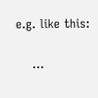e.g. like this:

    ...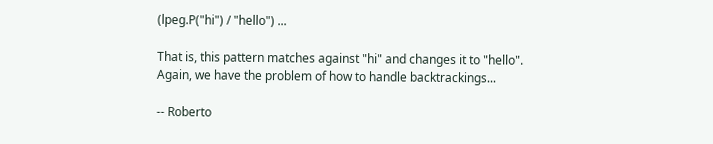(lpeg.P("hi") / "hello") ...

That is, this pattern matches against "hi" and changes it to "hello".
Again, we have the problem of how to handle backtrackings...

-- Roberto